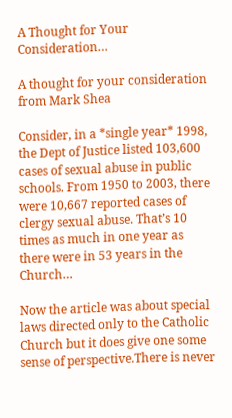A Thought for Your Consideration…

A thought for your consideration from Mark Shea

Consider, in a *single year* 1998, the Dept of Justice listed 103,600 cases of sexual abuse in public schools. From 1950 to 2003, there were 10,667 reported cases of clergy sexual abuse. That’s 10 times as much in one year as there were in 53 years in the Church…

Now the article was about special laws directed only to the Catholic Church but it does give one some sense of perspective.There is never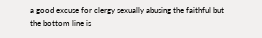a good excuse for clergy sexually abusing the faithful but the bottom line is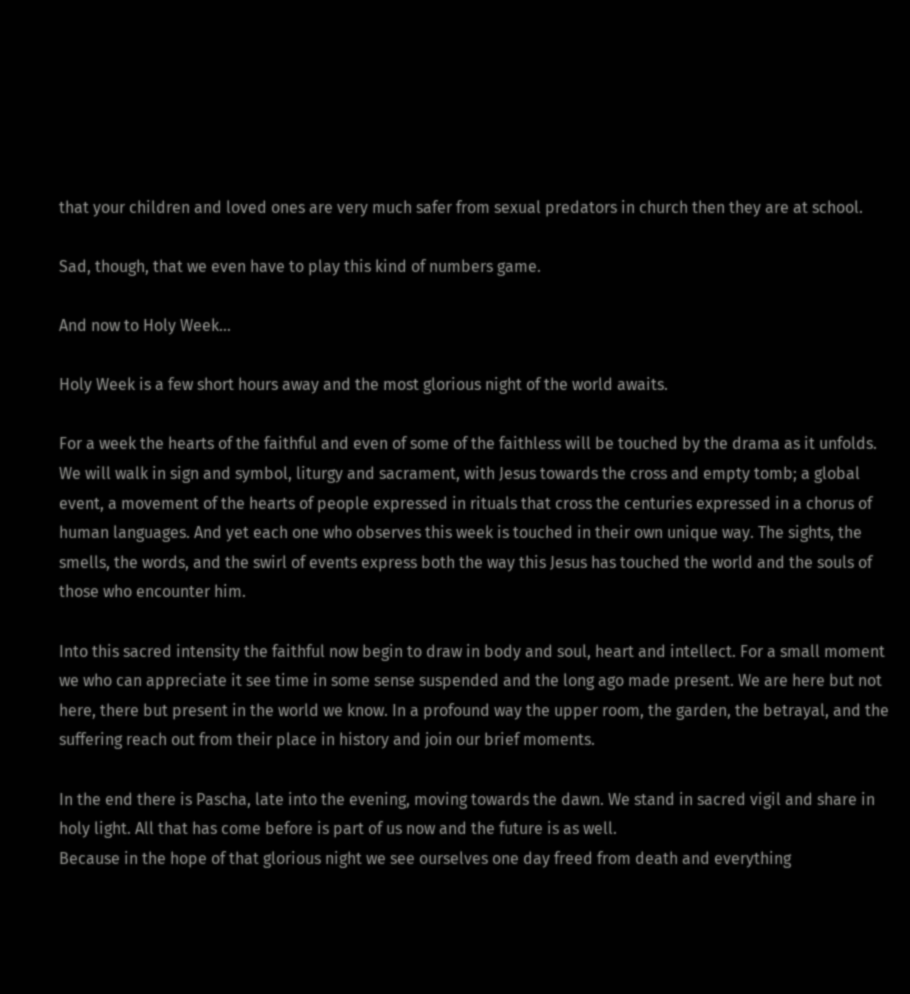that your children and loved ones are very much safer from sexual predators in church then they are at school.

Sad, though, that we even have to play this kind of numbers game.

And now to Holy Week…

Holy Week is a few short hours away and the most glorious night of the world awaits.

For a week the hearts of the faithful and even of some of the faithless will be touched by the drama as it unfolds. We will walk in sign and symbol, liturgy and sacrament, with Jesus towards the cross and empty tomb; a global event, a movement of the hearts of people expressed in rituals that cross the centuries expressed in a chorus of human languages. And yet each one who observes this week is touched in their own unique way. The sights, the smells, the words, and the swirl of events express both the way this Jesus has touched the world and the souls of those who encounter him.

Into this sacred intensity the faithful now begin to draw in body and soul, heart and intellect. For a small moment we who can appreciate it see time in some sense suspended and the long ago made present. We are here but not here, there but present in the world we know. In a profound way the upper room, the garden, the betrayal, and the suffering reach out from their place in history and join our brief moments.

In the end there is Pascha, late into the evening, moving towards the dawn. We stand in sacred vigil and share in holy light. All that has come before is part of us now and the future is as well.
Because in the hope of that glorious night we see ourselves one day freed from death and everything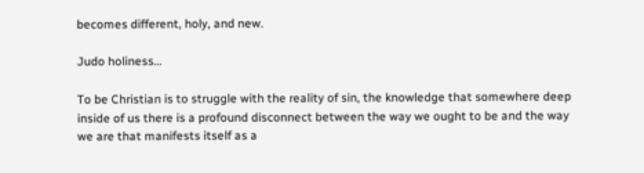becomes different, holy, and new.

Judo holiness…

To be Christian is to struggle with the reality of sin, the knowledge that somewhere deep inside of us there is a profound disconnect between the way we ought to be and the way we are that manifests itself as a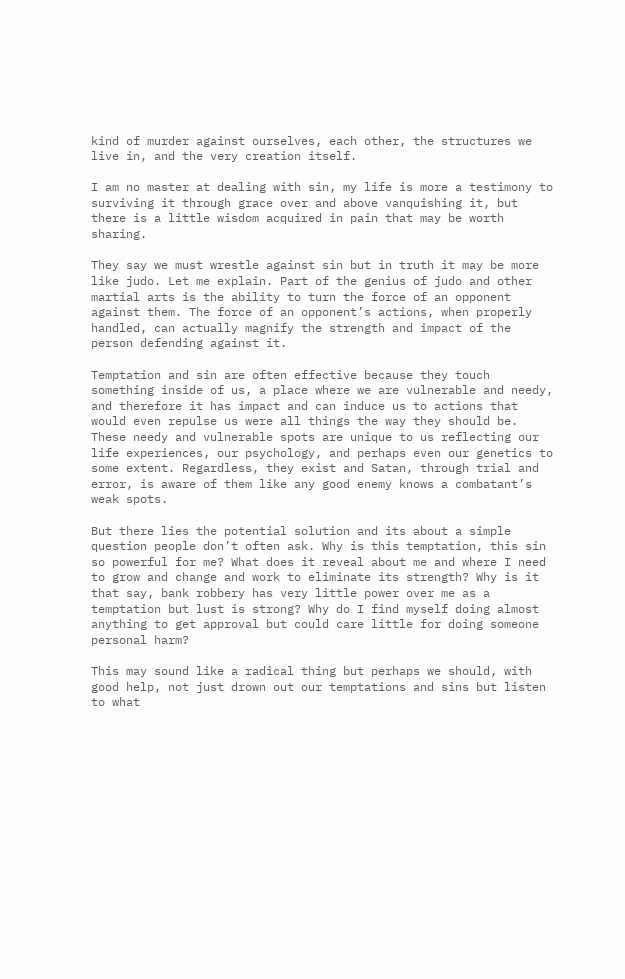kind of murder against ourselves, each other, the structures we live in, and the very creation itself.

I am no master at dealing with sin, my life is more a testimony to surviving it through grace over and above vanquishing it, but there is a little wisdom acquired in pain that may be worth sharing.

They say we must wrestle against sin but in truth it may be more like judo. Let me explain. Part of the genius of judo and other martial arts is the ability to turn the force of an opponent against them. The force of an opponent’s actions, when properly handled, can actually magnify the strength and impact of the person defending against it.

Temptation and sin are often effective because they touch something inside of us, a place where we are vulnerable and needy, and therefore it has impact and can induce us to actions that would even repulse us were all things the way they should be. These needy and vulnerable spots are unique to us reflecting our life experiences, our psychology, and perhaps even our genetics to some extent. Regardless, they exist and Satan, through trial and error, is aware of them like any good enemy knows a combatant’s weak spots.

But there lies the potential solution and its about a simple question people don’t often ask. Why is this temptation, this sin so powerful for me? What does it reveal about me and where I need to grow and change and work to eliminate its strength? Why is it that say, bank robbery has very little power over me as a temptation but lust is strong? Why do I find myself doing almost anything to get approval but could care little for doing someone personal harm?

This may sound like a radical thing but perhaps we should, with good help, not just drown out our temptations and sins but listen to what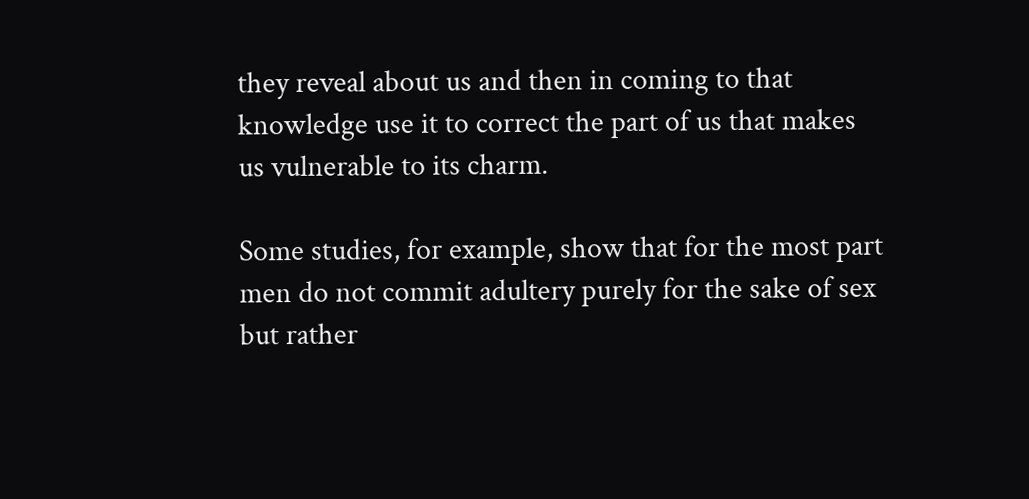they reveal about us and then in coming to that knowledge use it to correct the part of us that makes us vulnerable to its charm.

Some studies, for example, show that for the most part men do not commit adultery purely for the sake of sex but rather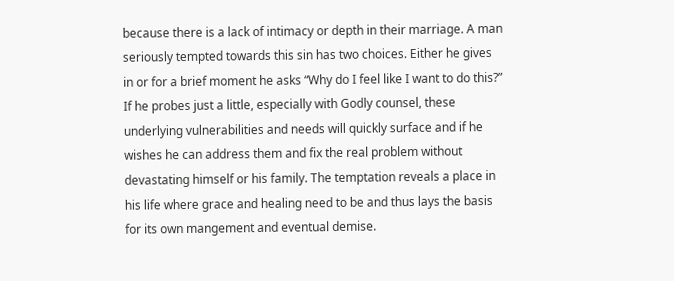because there is a lack of intimacy or depth in their marriage. A man seriously tempted towards this sin has two choices. Either he gives in or for a brief moment he asks “Why do I feel like I want to do this?” If he probes just a little, especially with Godly counsel, these underlying vulnerabilities and needs will quickly surface and if he wishes he can address them and fix the real problem without devastating himself or his family. The temptation reveals a place in his life where grace and healing need to be and thus lays the basis for its own mangement and eventual demise.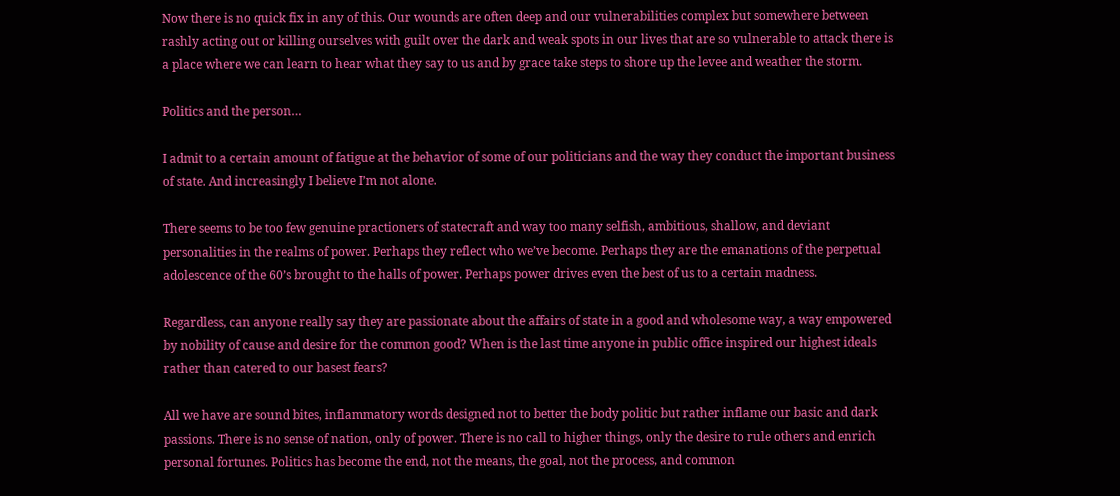Now there is no quick fix in any of this. Our wounds are often deep and our vulnerabilities complex but somewhere between rashly acting out or killing ourselves with guilt over the dark and weak spots in our lives that are so vulnerable to attack there is a place where we can learn to hear what they say to us and by grace take steps to shore up the levee and weather the storm.

Politics and the person…

I admit to a certain amount of fatigue at the behavior of some of our politicians and the way they conduct the important business of state. And increasingly I believe I’m not alone.

There seems to be too few genuine practioners of statecraft and way too many selfish, ambitious, shallow, and deviant personalities in the realms of power. Perhaps they reflect who we’ve become. Perhaps they are the emanations of the perpetual adolescence of the 60’s brought to the halls of power. Perhaps power drives even the best of us to a certain madness.

Regardless, can anyone really say they are passionate about the affairs of state in a good and wholesome way, a way empowered by nobility of cause and desire for the common good? When is the last time anyone in public office inspired our highest ideals rather than catered to our basest fears?

All we have are sound bites, inflammatory words designed not to better the body politic but rather inflame our basic and dark passions. There is no sense of nation, only of power. There is no call to higher things, only the desire to rule others and enrich personal fortunes. Politics has become the end, not the means, the goal, not the process, and common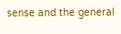sense and the general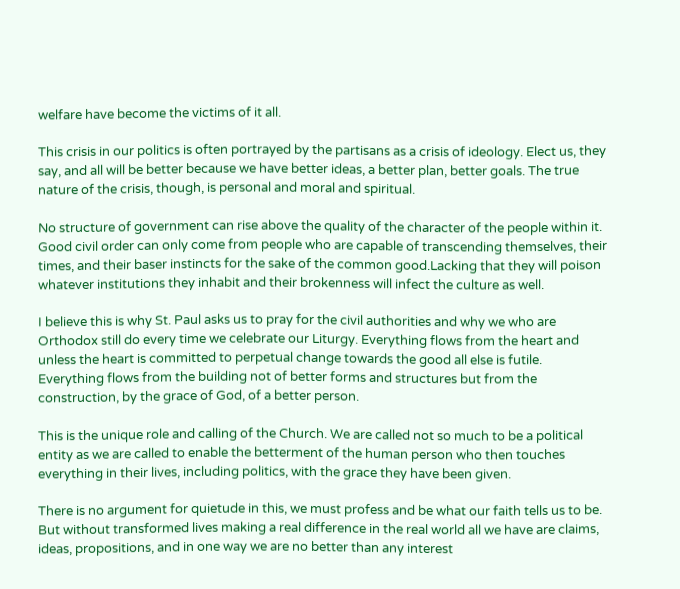welfare have become the victims of it all.

This crisis in our politics is often portrayed by the partisans as a crisis of ideology. Elect us, they say, and all will be better because we have better ideas, a better plan, better goals. The true nature of the crisis, though, is personal and moral and spiritual.

No structure of government can rise above the quality of the character of the people within it. Good civil order can only come from people who are capable of transcending themselves, their times, and their baser instincts for the sake of the common good.Lacking that they will poison whatever institutions they inhabit and their brokenness will infect the culture as well.

I believe this is why St. Paul asks us to pray for the civil authorities and why we who are Orthodox still do every time we celebrate our Liturgy. Everything flows from the heart and unless the heart is committed to perpetual change towards the good all else is futile. Everything flows from the building not of better forms and structures but from the construction, by the grace of God, of a better person.

This is the unique role and calling of the Church. We are called not so much to be a political entity as we are called to enable the betterment of the human person who then touches everything in their lives, including politics, with the grace they have been given.

There is no argument for quietude in this, we must profess and be what our faith tells us to be. But without transformed lives making a real difference in the real world all we have are claims, ideas, propositions, and in one way we are no better than any interest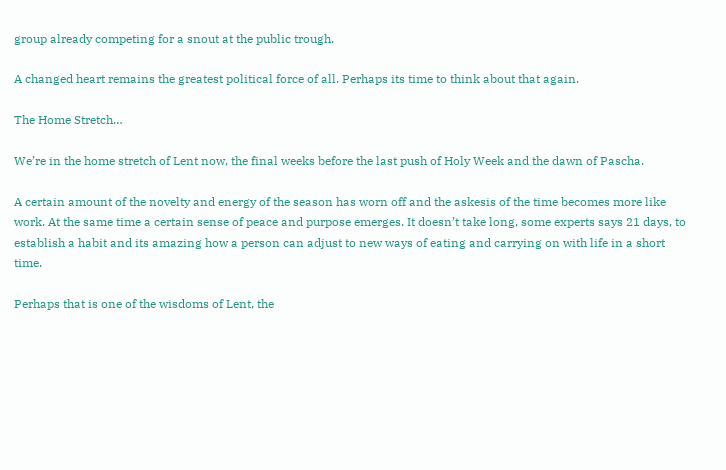group already competing for a snout at the public trough.

A changed heart remains the greatest political force of all. Perhaps its time to think about that again.

The Home Stretch…

We’re in the home stretch of Lent now, the final weeks before the last push of Holy Week and the dawn of Pascha.

A certain amount of the novelty and energy of the season has worn off and the askesis of the time becomes more like work. At the same time a certain sense of peace and purpose emerges. It doesn’t take long, some experts says 21 days, to establish a habit and its amazing how a person can adjust to new ways of eating and carrying on with life in a short time.

Perhaps that is one of the wisdoms of Lent, the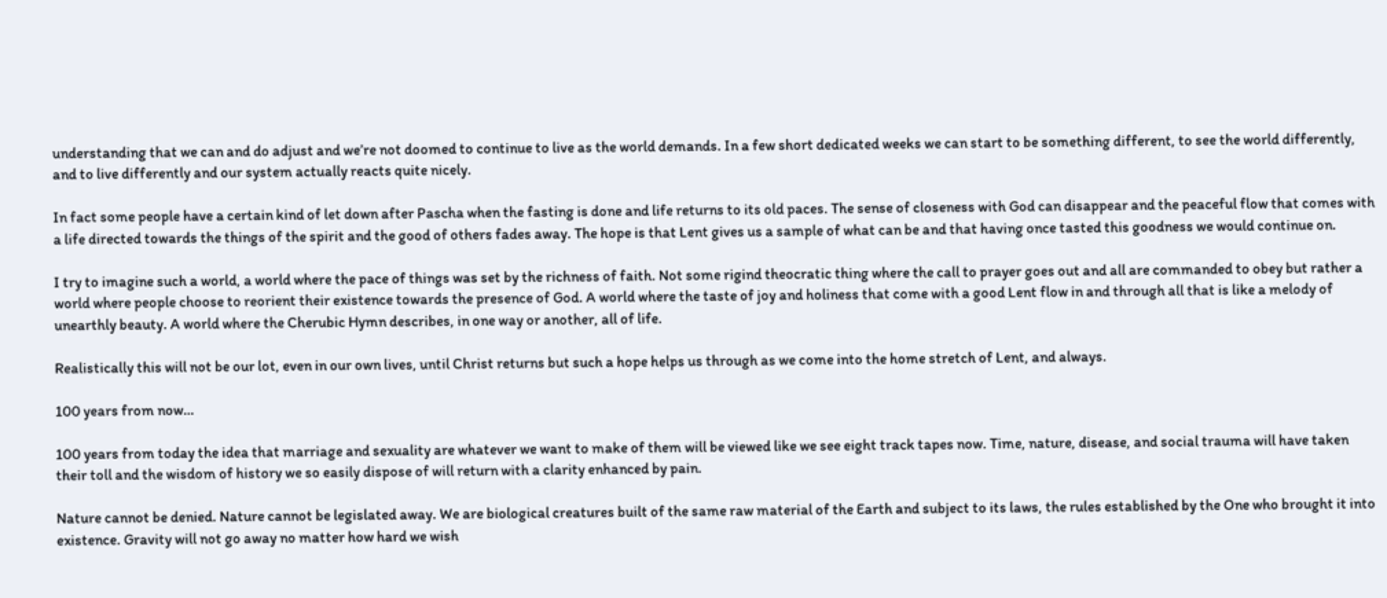understanding that we can and do adjust and we’re not doomed to continue to live as the world demands. In a few short dedicated weeks we can start to be something different, to see the world differently, and to live differently and our system actually reacts quite nicely.

In fact some people have a certain kind of let down after Pascha when the fasting is done and life returns to its old paces. The sense of closeness with God can disappear and the peaceful flow that comes with a life directed towards the things of the spirit and the good of others fades away. The hope is that Lent gives us a sample of what can be and that having once tasted this goodness we would continue on.

I try to imagine such a world, a world where the pace of things was set by the richness of faith. Not some rigind theocratic thing where the call to prayer goes out and all are commanded to obey but rather a world where people choose to reorient their existence towards the presence of God. A world where the taste of joy and holiness that come with a good Lent flow in and through all that is like a melody of unearthly beauty. A world where the Cherubic Hymn describes, in one way or another, all of life.

Realistically this will not be our lot, even in our own lives, until Christ returns but such a hope helps us through as we come into the home stretch of Lent, and always.

100 years from now…

100 years from today the idea that marriage and sexuality are whatever we want to make of them will be viewed like we see eight track tapes now. Time, nature, disease, and social trauma will have taken their toll and the wisdom of history we so easily dispose of will return with a clarity enhanced by pain.

Nature cannot be denied. Nature cannot be legislated away. We are biological creatures built of the same raw material of the Earth and subject to its laws, the rules established by the One who brought it into existence. Gravity will not go away no matter how hard we wish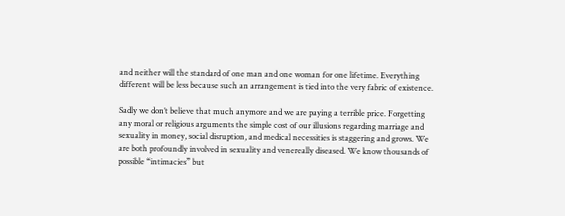and neither will the standard of one man and one woman for one lifetime. Everything different will be less because such an arrangement is tied into the very fabric of existence.

Sadly we don’t believe that much anymore and we are paying a terrible price. Forgetting any moral or religious arguments the simple cost of our illusions regarding marriage and sexuality in money, social disruption, and medical necessities is staggering and grows. We are both profoundly involved in sexuality and venereally diseased. We know thousands of possible “intimacies” but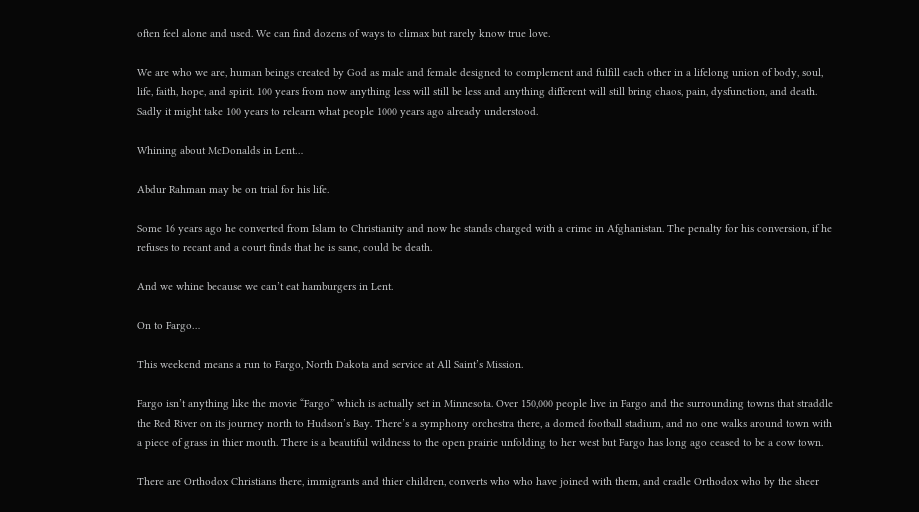often feel alone and used. We can find dozens of ways to climax but rarely know true love.

We are who we are, human beings created by God as male and female designed to complement and fulfill each other in a lifelong union of body, soul, life, faith, hope, and spirit. 100 years from now anything less will still be less and anything different will still bring chaos, pain, dysfunction, and death. Sadly it might take 100 years to relearn what people 1000 years ago already understood.

Whining about McDonalds in Lent…

Abdur Rahman may be on trial for his life.

Some 16 years ago he converted from Islam to Christianity and now he stands charged with a crime in Afghanistan. The penalty for his conversion, if he refuses to recant and a court finds that he is sane, could be death.

And we whine because we can’t eat hamburgers in Lent.

On to Fargo…

This weekend means a run to Fargo, North Dakota and service at All Saint’s Mission.

Fargo isn’t anything like the movie “Fargo” which is actually set in Minnesota. Over 150,000 people live in Fargo and the surrounding towns that straddle the Red River on its journey north to Hudson’s Bay. There’s a symphony orchestra there, a domed football stadium, and no one walks around town with a piece of grass in thier mouth. There is a beautiful wildness to the open prairie unfolding to her west but Fargo has long ago ceased to be a cow town.

There are Orthodox Christians there, immigrants and thier children, converts who who have joined with them, and cradle Orthodox who by the sheer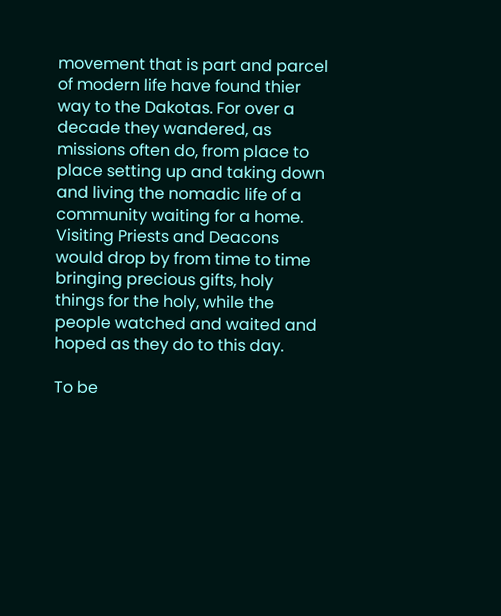movement that is part and parcel of modern life have found thier way to the Dakotas. For over a decade they wandered, as missions often do, from place to place setting up and taking down and living the nomadic life of a community waiting for a home. Visiting Priests and Deacons would drop by from time to time bringing precious gifts, holy things for the holy, while the people watched and waited and hoped as they do to this day.

To be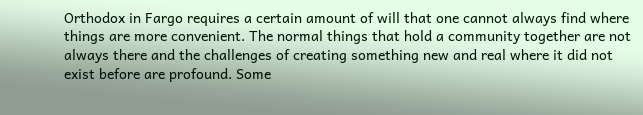Orthodox in Fargo requires a certain amount of will that one cannot always find where things are more convenient. The normal things that hold a community together are not always there and the challenges of creating something new and real where it did not exist before are profound. Some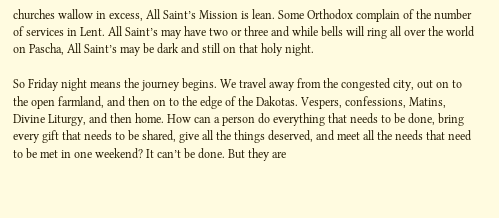churches wallow in excess, All Saint’s Mission is lean. Some Orthodox complain of the number of services in Lent. All Saint’s may have two or three and while bells will ring all over the world on Pascha, All Saint’s may be dark and still on that holy night.

So Friday night means the journey begins. We travel away from the congested city, out on to the open farmland, and then on to the edge of the Dakotas. Vespers, confessions, Matins, Divine Liturgy, and then home. How can a person do everything that needs to be done, bring every gift that needs to be shared, give all the things deserved, and meet all the needs that need to be met in one weekend? It can’t be done. But they are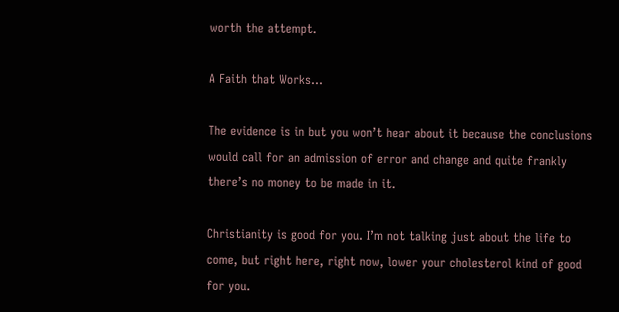worth the attempt.

A Faith that Works…

The evidence is in but you won’t hear about it because the conclusions would call for an admission of error and change and quite frankly there’s no money to be made in it.

Christianity is good for you. I’m not talking just about the life to come, but right here, right now, lower your cholesterol kind of good for you.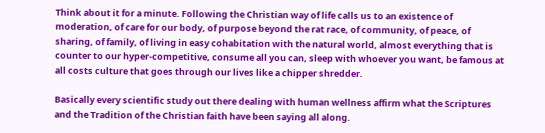Think about it for a minute. Following the Christian way of life calls us to an existence of moderation, of care for our body, of purpose beyond the rat race, of community, of peace, of sharing, of family, of living in easy cohabitation with the natural world, almost everything that is counter to our hyper-competitive, consume all you can, sleep with whoever you want, be famous at all costs culture that goes through our lives like a chipper shredder.

Basically every scientific study out there dealing with human wellness affirm what the Scriptures and the Tradition of the Christian faith have been saying all along.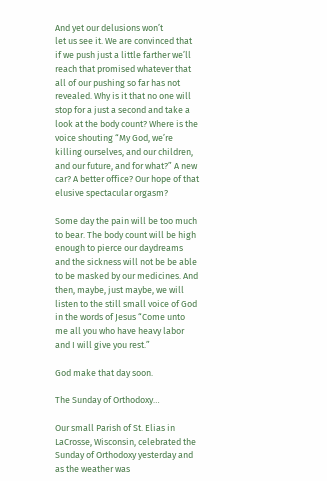And yet our delusions won’t
let us see it. We are convinced that if we push just a little farther we’ll reach that promised whatever that all of our pushing so far has not revealed. Why is it that no one will stop for a just a second and take a look at the body count? Where is the voice shouting “My God, we’re killing ourselves, and our children, and our future, and for what?” A new car? A better office? Our hope of that elusive spectacular orgasm?

Some day the pain will be too much to bear. The body count will be high enough to pierce our daydreams and the sickness will not be be able to be masked by our medicines. And then, maybe, just maybe, we will listen to the still small voice of God in the words of Jesus “Come unto me all you who have heavy labor and I will give you rest.”

God make that day soon.

The Sunday of Orthodoxy…

Our small Parish of St. Elias in LaCrosse, Wisconsin, celebrated the Sunday of Orthodoxy yesterday and as the weather was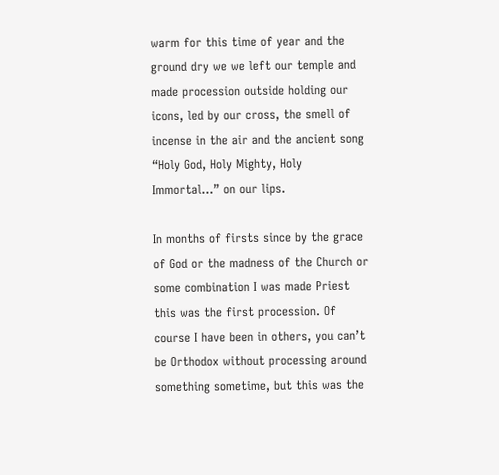warm for this time of year and the ground dry we we left our temple and made procession outside holding our icons, led by our cross, the smell of incense in the air and the ancient song “Holy God, Holy Mighty, Holy Immortal…” on our lips.

In months of firsts since by the grace of God or the madness of the Church or some combination I was made Priest this was the first procession. Of course I have been in others, you can’t be Orthodox without processing around something sometime, but this was the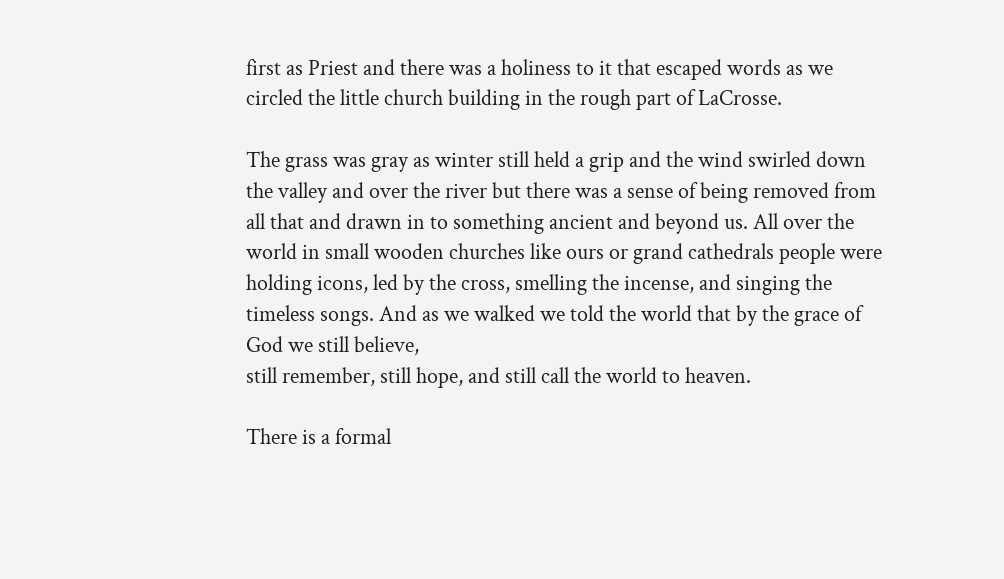first as Priest and there was a holiness to it that escaped words as we circled the little church building in the rough part of LaCrosse.

The grass was gray as winter still held a grip and the wind swirled down the valley and over the river but there was a sense of being removed from all that and drawn in to something ancient and beyond us. All over the world in small wooden churches like ours or grand cathedrals people were holding icons, led by the cross, smelling the incense, and singing the timeless songs. And as we walked we told the world that by the grace of God we still believe,
still remember, still hope, and still call the world to heaven.

There is a formal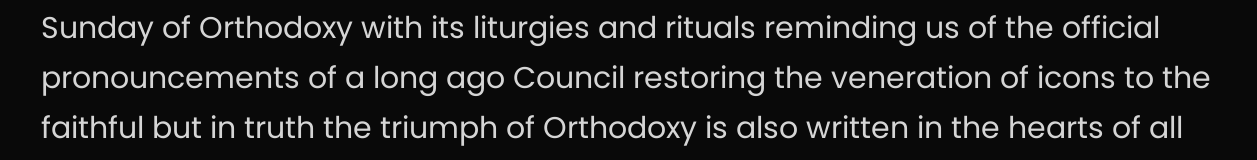Sunday of Orthodoxy with its liturgies and rituals reminding us of the official pronouncements of a long ago Council restoring the veneration of icons to the faithful but in truth the triumph of Orthodoxy is also written in the hearts of all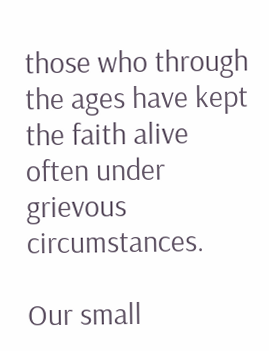those who through the ages have kept the faith alive often under grievous circumstances.

Our small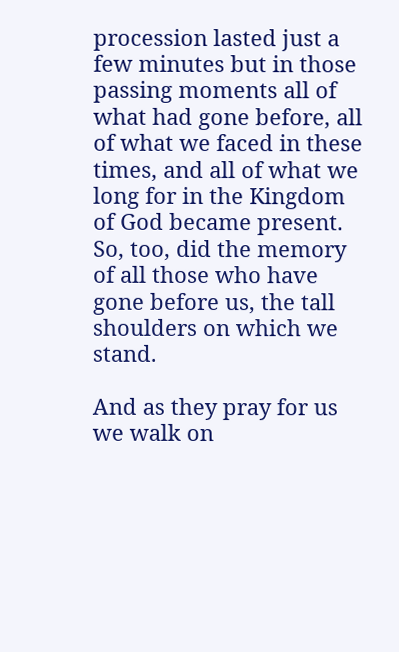procession lasted just a few minutes but in those passing moments all of what had gone before, all of what we faced in these times, and all of what we long for in the Kingdom of God became present. So, too, did the memory of all those who have gone before us, the tall shoulders on which we stand.

And as they pray for us we walk on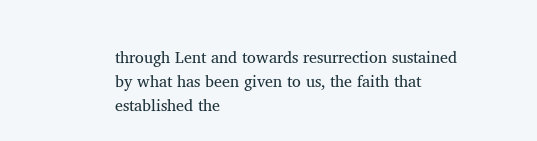through Lent and towards resurrection sustained by what has been given to us, the faith that established the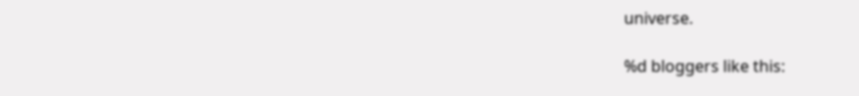universe.

%d bloggers like this: